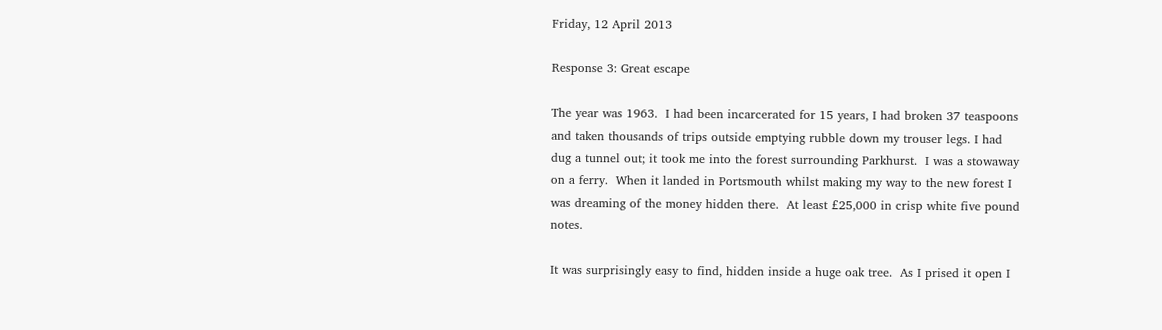Friday, 12 April 2013

Response 3: Great escape

The year was 1963.  I had been incarcerated for 15 years, I had broken 37 teaspoons and taken thousands of trips outside emptying rubble down my trouser legs. I had dug a tunnel out; it took me into the forest surrounding Parkhurst.  I was a stowaway on a ferry.  When it landed in Portsmouth whilst making my way to the new forest I was dreaming of the money hidden there.  At least £25,000 in crisp white five pound notes.

It was surprisingly easy to find, hidden inside a huge oak tree.  As I prised it open I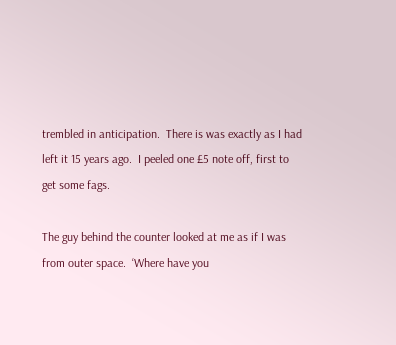trembled in anticipation.  There is was exactly as I had left it 15 years ago.  I peeled one £5 note off, first to get some fags.

The guy behind the counter looked at me as if I was from outer space.  ‘Where have you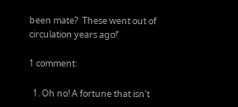been mate?  These went out of circulation years ago!’

1 comment:

  1. Oh no! A fortune that isn't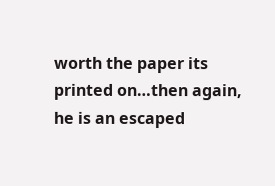worth the paper its printed on…then again, he is an escaped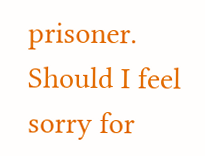prisoner. Should I feel sorry for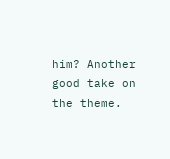him? Another good take on the theme.